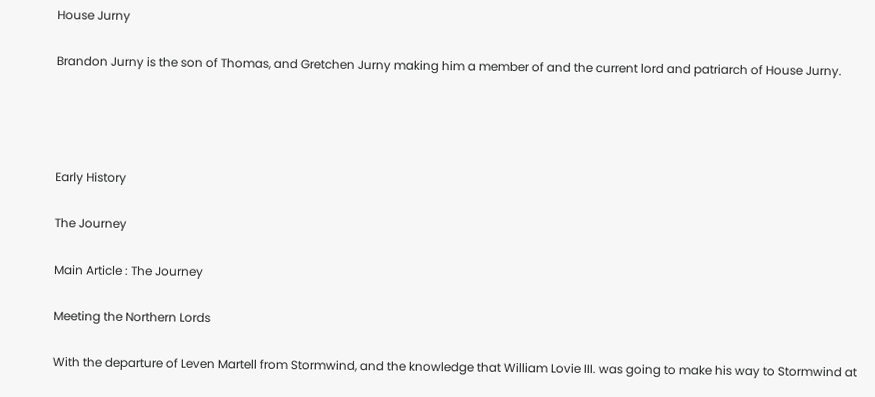House Jurny

Brandon Jurny is the son of Thomas, and Gretchen Jurny making him a member of and the current lord and patriarch of House Jurny.




Early History

The Journey

Main Article : The Journey

Meeting the Northern Lords

With the departure of Leven Martell from Stormwind, and the knowledge that William Lovie III. was going to make his way to Stormwind at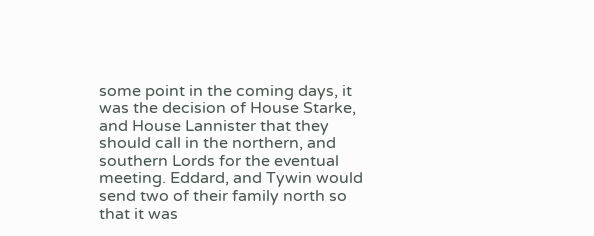some point in the coming days, it was the decision of House Starke, and House Lannister that they should call in the northern, and southern Lords for the eventual meeting. Eddard, and Tywin would send two of their family north so that it was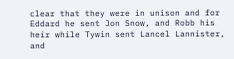clear that they were in unison and for Eddard he sent Jon Snow, and Robb his heir while Tywin sent Lancel Lannister, and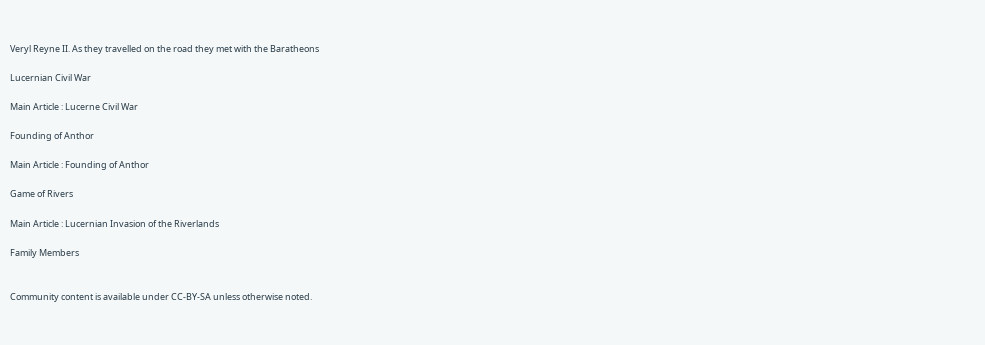Veryl Reyne II. As they travelled on the road they met with the Baratheons

Lucernian Civil War

Main Article : Lucerne Civil War

Founding of Anthor

Main Article : Founding of Anthor

Game of Rivers

Main Article : Lucernian Invasion of the Riverlands

Family Members


Community content is available under CC-BY-SA unless otherwise noted.